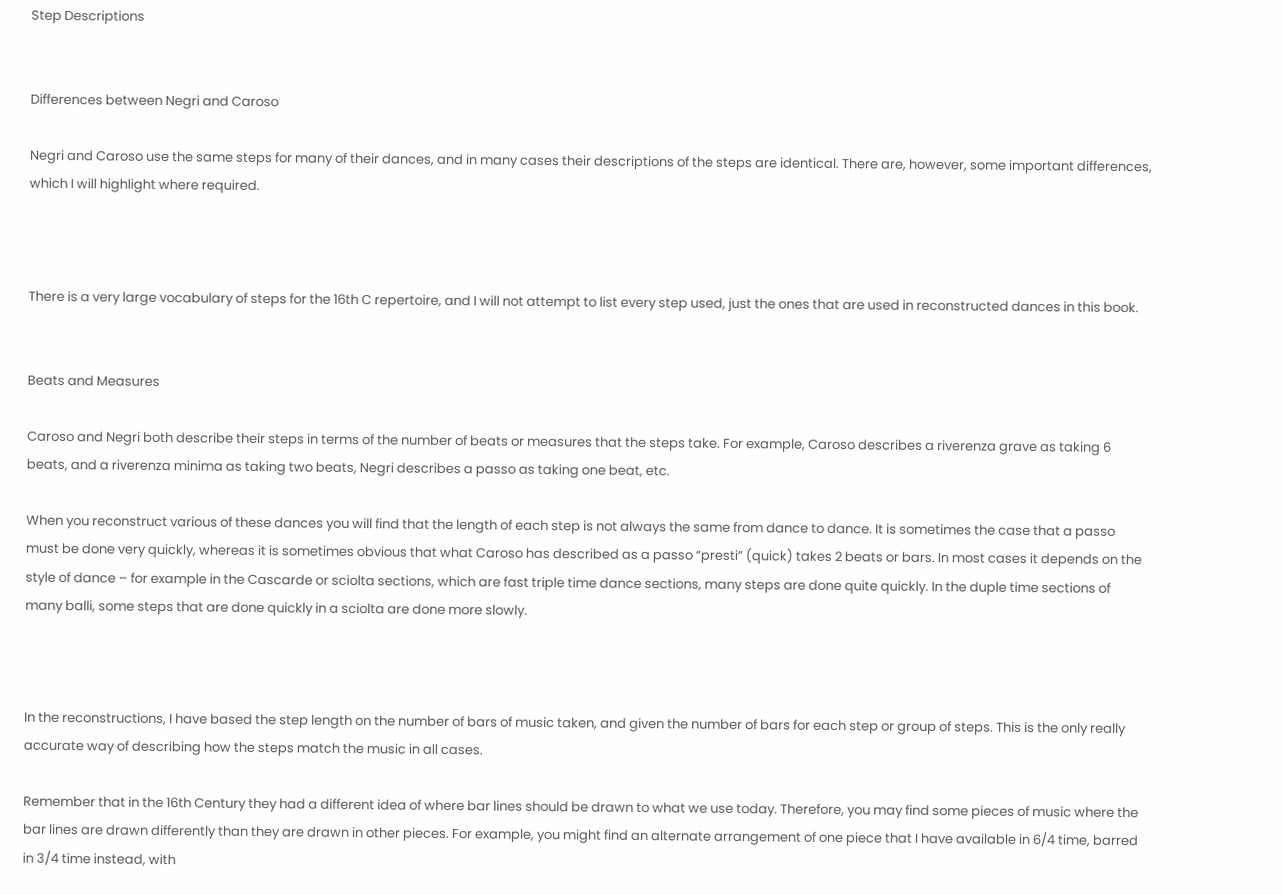Step Descriptions


Differences between Negri and Caroso

Negri and Caroso use the same steps for many of their dances, and in many cases their descriptions of the steps are identical. There are, however, some important differences, which I will highlight where required.



There is a very large vocabulary of steps for the 16th C repertoire, and I will not attempt to list every step used, just the ones that are used in reconstructed dances in this book.


Beats and Measures

Caroso and Negri both describe their steps in terms of the number of beats or measures that the steps take. For example, Caroso describes a riverenza grave as taking 6 beats, and a riverenza minima as taking two beats, Negri describes a passo as taking one beat, etc.

When you reconstruct various of these dances you will find that the length of each step is not always the same from dance to dance. It is sometimes the case that a passo must be done very quickly, whereas it is sometimes obvious that what Caroso has described as a passo “presti” (quick) takes 2 beats or bars. In most cases it depends on the style of dance – for example in the Cascarde or sciolta sections, which are fast triple time dance sections, many steps are done quite quickly. In the duple time sections of many balli, some steps that are done quickly in a sciolta are done more slowly.



In the reconstructions, I have based the step length on the number of bars of music taken, and given the number of bars for each step or group of steps. This is the only really accurate way of describing how the steps match the music in all cases.

Remember that in the 16th Century they had a different idea of where bar lines should be drawn to what we use today. Therefore, you may find some pieces of music where the bar lines are drawn differently than they are drawn in other pieces. For example, you might find an alternate arrangement of one piece that I have available in 6/4 time, barred in 3/4 time instead, with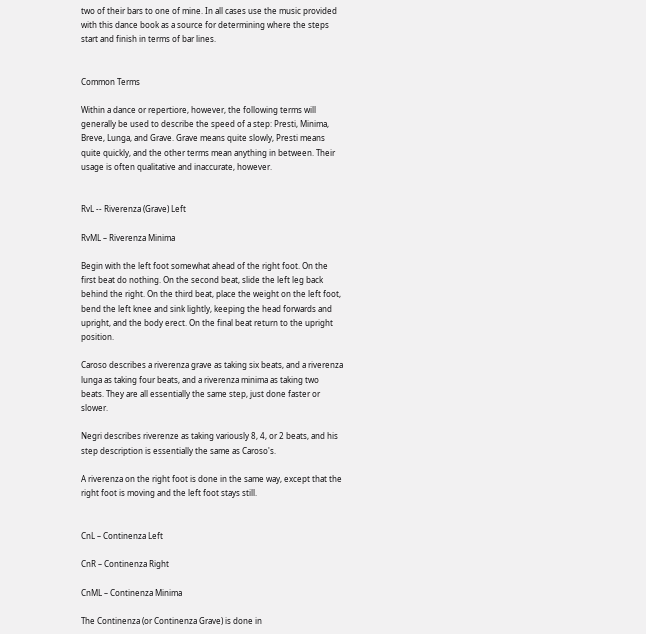two of their bars to one of mine. In all cases use the music provided with this dance book as a source for determining where the steps start and finish in terms of bar lines.


Common Terms

Within a dance or repertiore, however, the following terms will generally be used to describe the speed of a step: Presti, Minima, Breve, Lunga, and Grave. Grave means quite slowly, Presti means quite quickly, and the other terms mean anything in between. Their usage is often qualitative and inaccurate, however.


RvL -- Riverenza (Grave) Left

RvML – Riverenza Minima

Begin with the left foot somewhat ahead of the right foot. On the first beat do nothing. On the second beat, slide the left leg back behind the right. On the third beat, place the weight on the left foot, bend the left knee and sink lightly, keeping the head forwards and upright, and the body erect. On the final beat return to the upright position.

Caroso describes a riverenza grave as taking six beats, and a riverenza lunga as taking four beats, and a riverenza minima as taking two beats. They are all essentially the same step, just done faster or slower.

Negri describes riverenze as taking variously 8, 4, or 2 beats, and his step description is essentially the same as Caroso's.

A riverenza on the right foot is done in the same way, except that the right foot is moving and the left foot stays still.


CnL – Continenza Left

CnR – Continenza Right

CnML – Continenza Minima

The Continenza (or Continenza Grave) is done in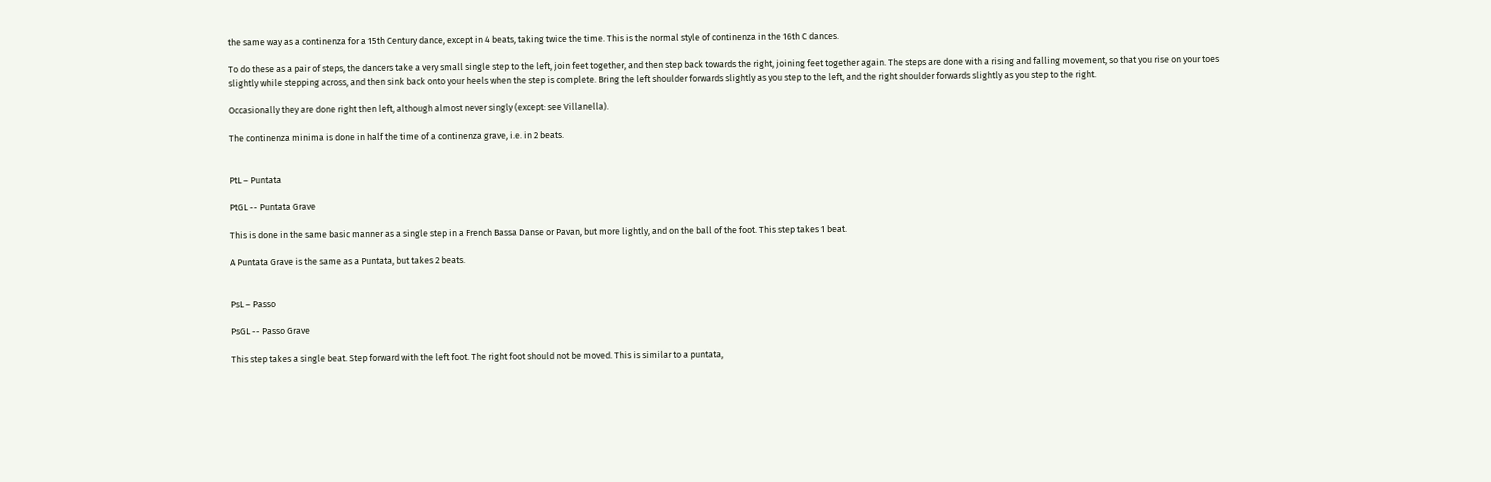the same way as a continenza for a 15th Century dance, except in 4 beats, taking twice the time. This is the normal style of continenza in the 16th C dances.

To do these as a pair of steps, the dancers take a very small single step to the left, join feet together, and then step back towards the right, joining feet together again. The steps are done with a rising and falling movement, so that you rise on your toes slightly while stepping across, and then sink back onto your heels when the step is complete. Bring the left shoulder forwards slightly as you step to the left, and the right shoulder forwards slightly as you step to the right.

Occasionally they are done right then left, although almost never singly (except: see Villanella).

The continenza minima is done in half the time of a continenza grave, i.e. in 2 beats.


PtL – Puntata

PtGL -- Puntata Grave

This is done in the same basic manner as a single step in a French Bassa Danse or Pavan, but more lightly, and on the ball of the foot. This step takes 1 beat.

A Puntata Grave is the same as a Puntata, but takes 2 beats.


PsL – Passo

PsGL -- Passo Grave

This step takes a single beat. Step forward with the left foot. The right foot should not be moved. This is similar to a puntata,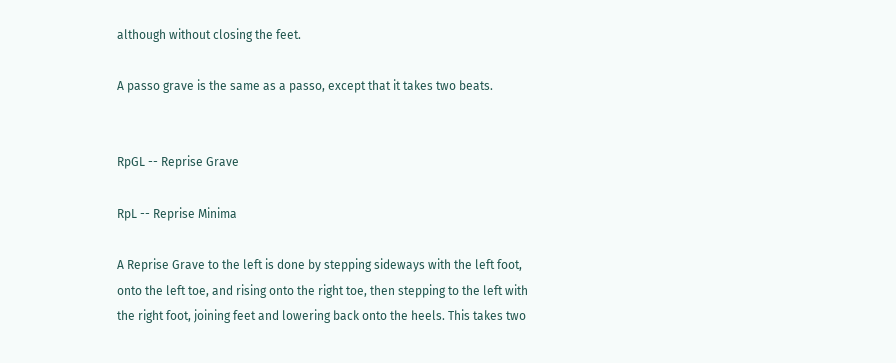although without closing the feet.

A passo grave is the same as a passo, except that it takes two beats.


RpGL -- Reprise Grave

RpL -- Reprise Minima

A Reprise Grave to the left is done by stepping sideways with the left foot, onto the left toe, and rising onto the right toe, then stepping to the left with the right foot, joining feet and lowering back onto the heels. This takes two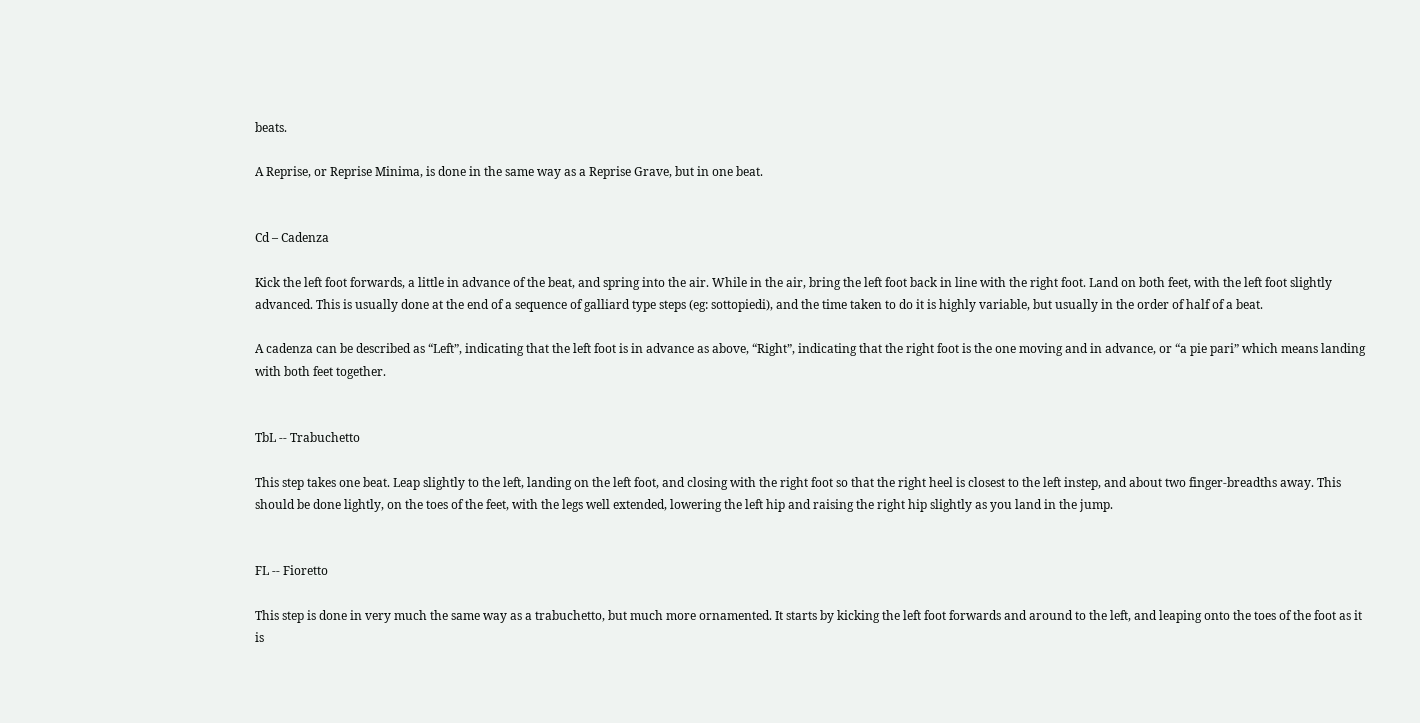beats.

A Reprise, or Reprise Minima, is done in the same way as a Reprise Grave, but in one beat.


Cd – Cadenza

Kick the left foot forwards, a little in advance of the beat, and spring into the air. While in the air, bring the left foot back in line with the right foot. Land on both feet, with the left foot slightly advanced. This is usually done at the end of a sequence of galliard type steps (eg: sottopiedi), and the time taken to do it is highly variable, but usually in the order of half of a beat.

A cadenza can be described as “Left”, indicating that the left foot is in advance as above, “Right”, indicating that the right foot is the one moving and in advance, or “a pie pari” which means landing with both feet together.


TbL -- Trabuchetto

This step takes one beat. Leap slightly to the left, landing on the left foot, and closing with the right foot so that the right heel is closest to the left instep, and about two finger-breadths away. This should be done lightly, on the toes of the feet, with the legs well extended, lowering the left hip and raising the right hip slightly as you land in the jump.


FL -- Fioretto

This step is done in very much the same way as a trabuchetto, but much more ornamented. It starts by kicking the left foot forwards and around to the left, and leaping onto the toes of the foot as it is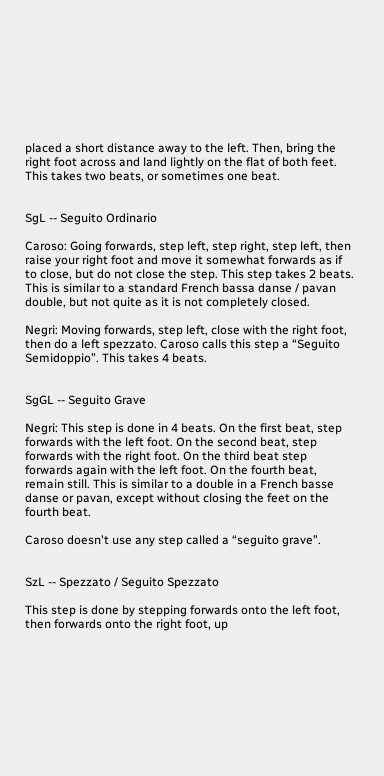placed a short distance away to the left. Then, bring the right foot across and land lightly on the flat of both feet. This takes two beats, or sometimes one beat.


SgL -- Seguito Ordinario

Caroso: Going forwards, step left, step right, step left, then raise your right foot and move it somewhat forwards as if to close, but do not close the step. This step takes 2 beats. This is similar to a standard French bassa danse / pavan double, but not quite as it is not completely closed.

Negri: Moving forwards, step left, close with the right foot, then do a left spezzato. Caroso calls this step a “Seguito Semidoppio”. This takes 4 beats.


SgGL -- Seguito Grave

Negri: This step is done in 4 beats. On the first beat, step forwards with the left foot. On the second beat, step forwards with the right foot. On the third beat step forwards again with the left foot. On the fourth beat, remain still. This is similar to a double in a French basse danse or pavan, except without closing the feet on the fourth beat.

Caroso doesn't use any step called a “seguito grave”.


SzL -- Spezzato / Seguito Spezzato

This step is done by stepping forwards onto the left foot, then forwards onto the right foot, up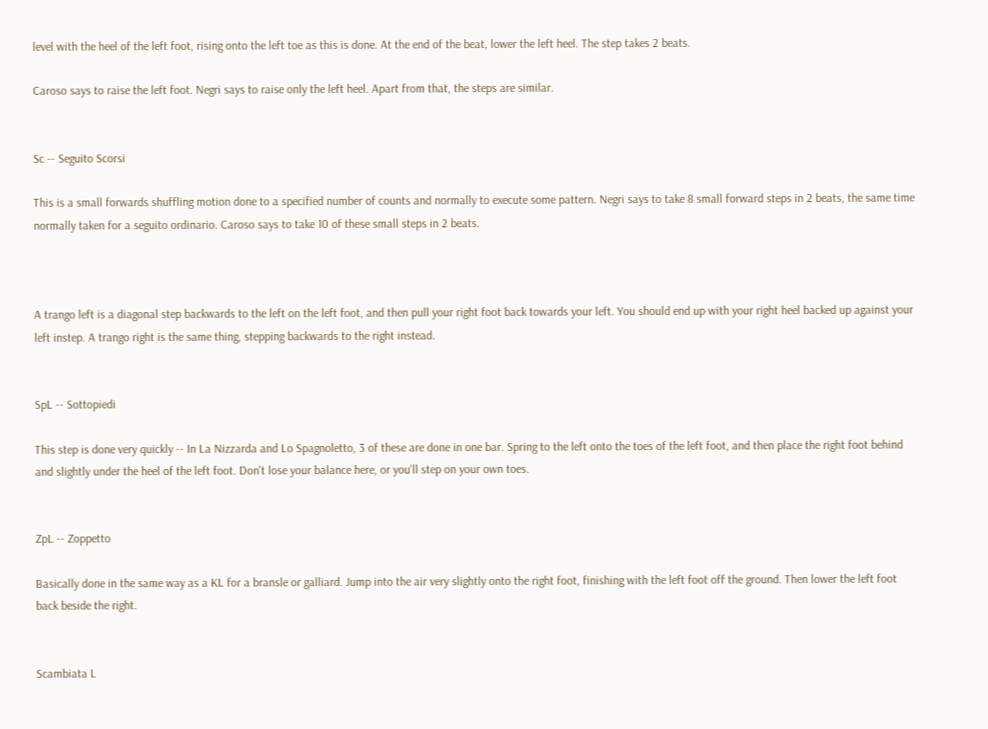level with the heel of the left foot, rising onto the left toe as this is done. At the end of the beat, lower the left heel. The step takes 2 beats.

Caroso says to raise the left foot. Negri says to raise only the left heel. Apart from that, the steps are similar.


Sc -- Seguito Scorsi

This is a small forwards shuffling motion done to a specified number of counts and normally to execute some pattern. Negri says to take 8 small forward steps in 2 beats, the same time normally taken for a seguito ordinario. Caroso says to take 10 of these small steps in 2 beats.



A trango left is a diagonal step backwards to the left on the left foot, and then pull your right foot back towards your left. You should end up with your right heel backed up against your left instep. A trango right is the same thing, stepping backwards to the right instead.


SpL -- Sottopiedi

This step is done very quickly -- In La Nizzarda and Lo Spagnoletto, 3 of these are done in one bar. Spring to the left onto the toes of the left foot, and then place the right foot behind and slightly under the heel of the left foot. Don't lose your balance here, or you'll step on your own toes.


ZpL -- Zoppetto

Basically done in the same way as a KL for a bransle or galliard. Jump into the air very slightly onto the right foot, finishing with the left foot off the ground. Then lower the left foot back beside the right.


Scambiata L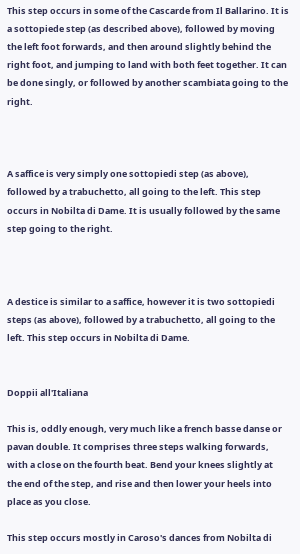This step occurs in some of the Cascarde from Il Ballarino. It is a sottopiede step (as described above), followed by moving the left foot forwards, and then around slightly behind the right foot, and jumping to land with both feet together. It can be done singly, or followed by another scambiata going to the right.



A saffice is very simply one sottopiedi step (as above), followed by a trabuchetto, all going to the left. This step occurs in Nobilta di Dame. It is usually followed by the same step going to the right.



A destice is similar to a saffice, however it is two sottopiedi steps (as above), followed by a trabuchetto, all going to the left. This step occurs in Nobilta di Dame.


Doppii all'Italiana

This is, oddly enough, very much like a french basse danse or pavan double. It comprises three steps walking forwards, with a close on the fourth beat. Bend your knees slightly at the end of the step, and rise and then lower your heels into place as you close.

This step occurs mostly in Caroso's dances from Nobilta di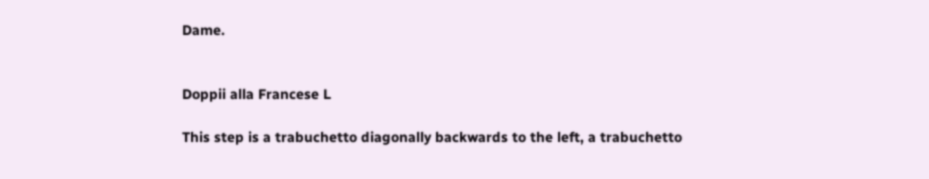Dame.


Doppii alla Francese L

This step is a trabuchetto diagonally backwards to the left, a trabuchetto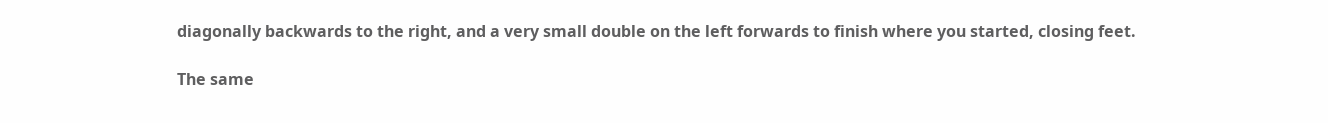diagonally backwards to the right, and a very small double on the left forwards to finish where you started, closing feet.

The same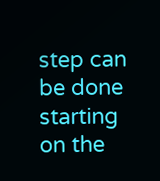step can be done starting on the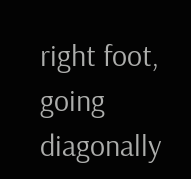right foot, going diagonally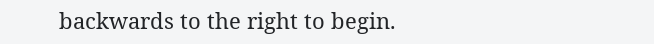backwards to the right to begin.